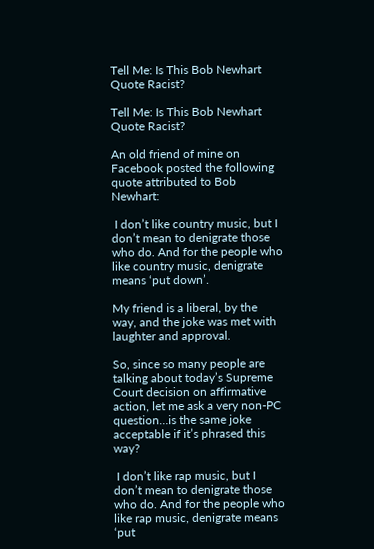Tell Me: Is This Bob Newhart Quote Racist?

Tell Me: Is This Bob Newhart Quote Racist?

An old friend of mine on Facebook posted the following quote attributed to Bob Newhart:

 I don’t like country music, but I don’t mean to denigrate those who do. And for the people who like country music, denigrate means ‘put down’.

My friend is a liberal, by the way, and the joke was met with laughter and approval.

So, since so many people are talking about today’s Supreme Court decision on affirmative action, let me ask a very non-PC question…is the same joke acceptable if it’s phrased this way?

 I don’t like rap music, but I don’t mean to denigrate those who do. And for the people who like rap music, denigrate means ‘put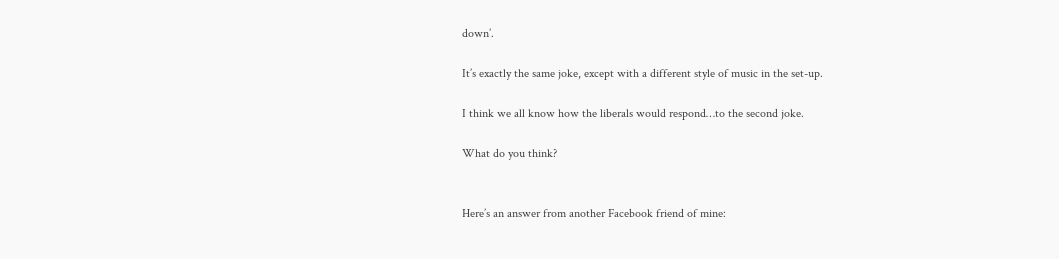down’.

It’s exactly the same joke, except with a different style of music in the set-up.

I think we all know how the liberals would respond…to the second joke.

What do you think?


Here’s an answer from another Facebook friend of mine: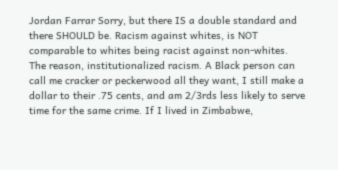Jordan Farrar Sorry, but there IS a double standard and there SHOULD be. Racism against whites, is NOT comparable to whites being racist against non-whites. The reason, institutionalized racism. A Black person can call me cracker or peckerwood all they want, I still make a dollar to their .75 cents, and am 2/3rds less likely to serve time for the same crime. If I lived in Zimbabwe,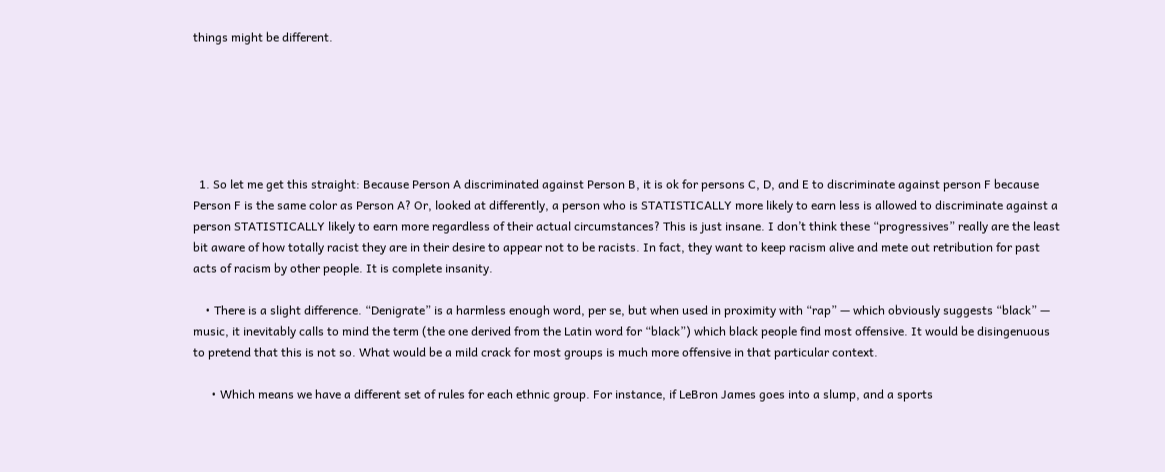things might be different.






  1. So let me get this straight: Because Person A discriminated against Person B, it is ok for persons C, D, and E to discriminate against person F because Person F is the same color as Person A? Or, looked at differently, a person who is STATISTICALLY more likely to earn less is allowed to discriminate against a person STATISTICALLY likely to earn more regardless of their actual circumstances? This is just insane. I don’t think these “progressives” really are the least bit aware of how totally racist they are in their desire to appear not to be racists. In fact, they want to keep racism alive and mete out retribution for past acts of racism by other people. It is complete insanity.

    • There is a slight difference. “Denigrate” is a harmless enough word, per se, but when used in proximity with “rap” — which obviously suggests “black” — music, it inevitably calls to mind the term (the one derived from the Latin word for “black”) which black people find most offensive. It would be disingenuous to pretend that this is not so. What would be a mild crack for most groups is much more offensive in that particular context.

      • Which means we have a different set of rules for each ethnic group. For instance, if LeBron James goes into a slump, and a sports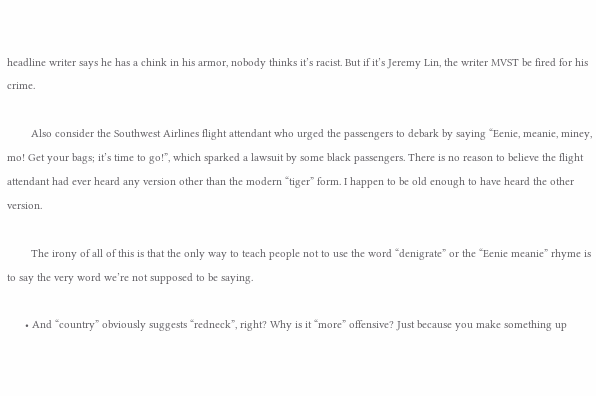headline writer says he has a chink in his armor, nobody thinks it’s racist. But if it’s Jeremy Lin, the writer MVST be fired for his crime.

        Also consider the Southwest Airlines flight attendant who urged the passengers to debark by saying “Eenie, meanie, miney, mo! Get your bags; it’s time to go!”, which sparked a lawsuit by some black passengers. There is no reason to believe the flight attendant had ever heard any version other than the modern “tiger” form. I happen to be old enough to have heard the other version.

        The irony of all of this is that the only way to teach people not to use the word “denigrate” or the “Eenie meanie” rhyme is to say the very word we’re not supposed to be saying.

      • And “country” obviously suggests “redneck”, right? Why is it “more” offensive? Just because you make something up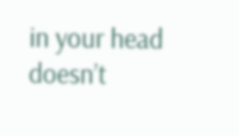in your head doesn’t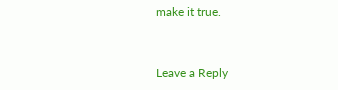make it true.


Leave a Reply